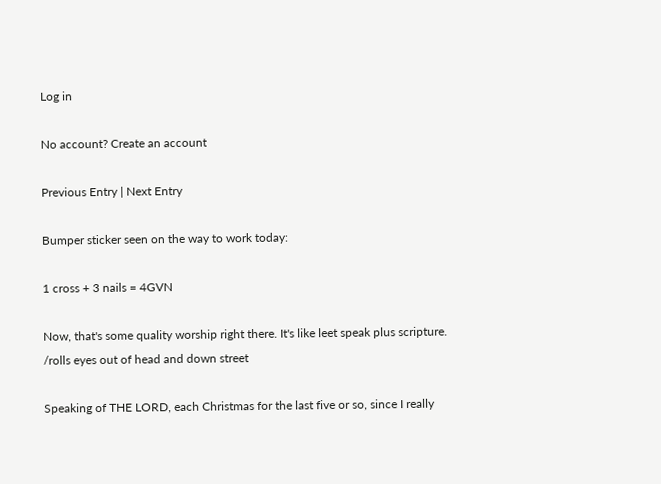Log in

No account? Create an account

Previous Entry | Next Entry

Bumper sticker seen on the way to work today:

1 cross + 3 nails = 4GVN

Now, that's some quality worship right there. It's like leet speak plus scripture. /rolls eyes out of head and down street

Speaking of THE LORD, each Christmas for the last five or so, since I really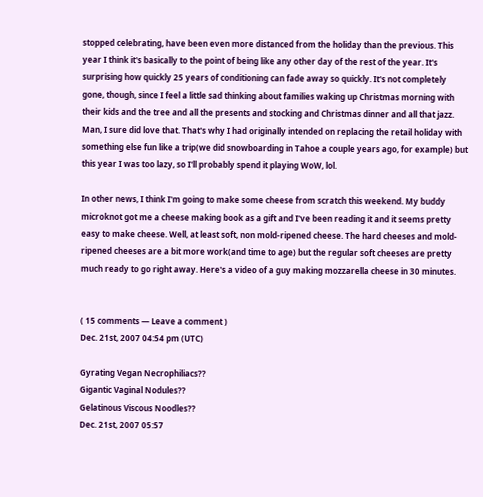stopped celebrating, have been even more distanced from the holiday than the previous. This year I think it's basically to the point of being like any other day of the rest of the year. It's surprising how quickly 25 years of conditioning can fade away so quickly. It's not completely gone, though, since I feel a little sad thinking about families waking up Christmas morning with their kids and the tree and all the presents and stocking and Christmas dinner and all that jazz. Man, I sure did love that. That's why I had originally intended on replacing the retail holiday with something else fun like a trip(we did snowboarding in Tahoe a couple years ago, for example) but this year I was too lazy, so I'll probably spend it playing WoW, lol.

In other news, I think I'm going to make some cheese from scratch this weekend. My buddy microknot got me a cheese making book as a gift and I've been reading it and it seems pretty easy to make cheese. Well, at least soft, non mold-ripened cheese. The hard cheeses and mold-ripened cheeses are a bit more work(and time to age) but the regular soft cheeses are pretty much ready to go right away. Here's a video of a guy making mozzarella cheese in 30 minutes.


( 15 comments — Leave a comment )
Dec. 21st, 2007 04:54 pm (UTC)

Gyrating Vegan Necrophiliacs??
Gigantic Vaginal Nodules??
Gelatinous Viscous Noodles??
Dec. 21st, 2007 05:57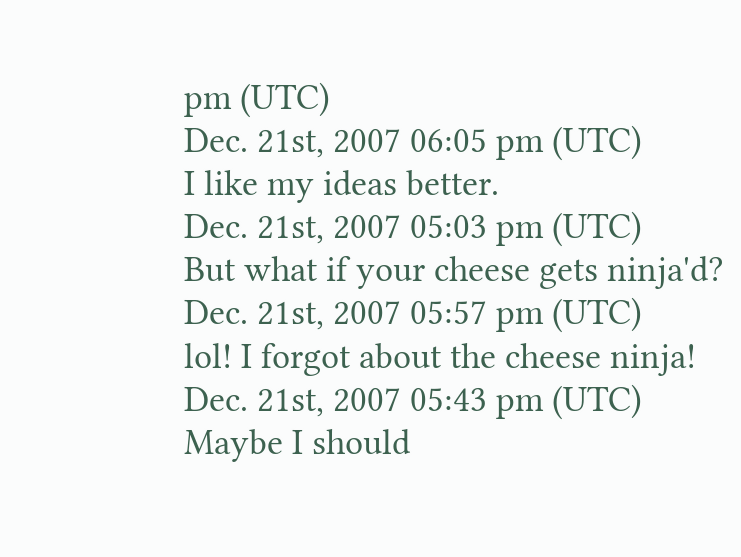pm (UTC)
Dec. 21st, 2007 06:05 pm (UTC)
I like my ideas better.
Dec. 21st, 2007 05:03 pm (UTC)
But what if your cheese gets ninja'd?
Dec. 21st, 2007 05:57 pm (UTC)
lol! I forgot about the cheese ninja!
Dec. 21st, 2007 05:43 pm (UTC)
Maybe I should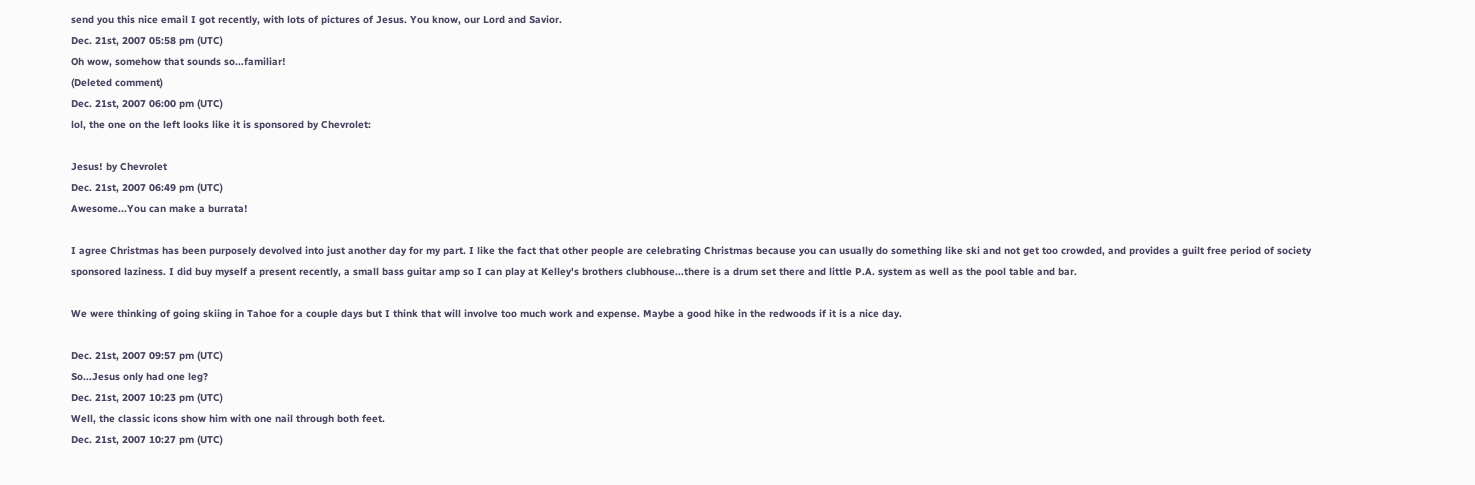send you this nice email I got recently, with lots of pictures of Jesus. You know, our Lord and Savior.
Dec. 21st, 2007 05:58 pm (UTC)
Oh wow, somehow that sounds so...familiar!
(Deleted comment)
Dec. 21st, 2007 06:00 pm (UTC)
lol, the one on the left looks like it is sponsored by Chevrolet:

Jesus! by Chevrolet
Dec. 21st, 2007 06:49 pm (UTC)
Awesome...You can make a burrata!

I agree Christmas has been purposely devolved into just another day for my part. I like the fact that other people are celebrating Christmas because you can usually do something like ski and not get too crowded, and provides a guilt free period of society sponsored laziness. I did buy myself a present recently, a small bass guitar amp so I can play at Kelley's brothers clubhouse...there is a drum set there and little P.A. system as well as the pool table and bar.

We were thinking of going skiing in Tahoe for a couple days but I think that will involve too much work and expense. Maybe a good hike in the redwoods if it is a nice day.

Dec. 21st, 2007 09:57 pm (UTC)
So...Jesus only had one leg?
Dec. 21st, 2007 10:23 pm (UTC)
Well, the classic icons show him with one nail through both feet.
Dec. 21st, 2007 10:27 pm (UTC)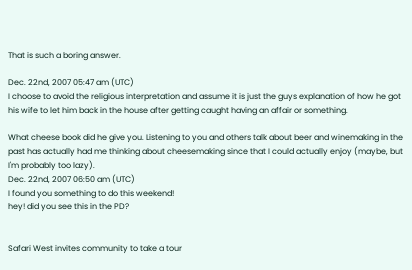That is such a boring answer.

Dec. 22nd, 2007 05:47 am (UTC)
I choose to avoid the religious interpretation and assume it is just the guys explanation of how he got his wife to let him back in the house after getting caught having an affair or something.

What cheese book did he give you. Listening to you and others talk about beer and winemaking in the past has actually had me thinking about cheesemaking since that I could actually enjoy (maybe, but I'm probably too lazy).
Dec. 22nd, 2007 06:50 am (UTC)
I found you something to do this weekend!
hey! did you see this in the PD?


Safari West invites community to take a tour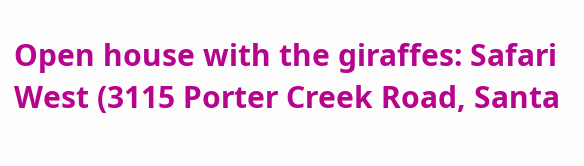Open house with the giraffes: Safari West (3115 Porter Creek Road, Santa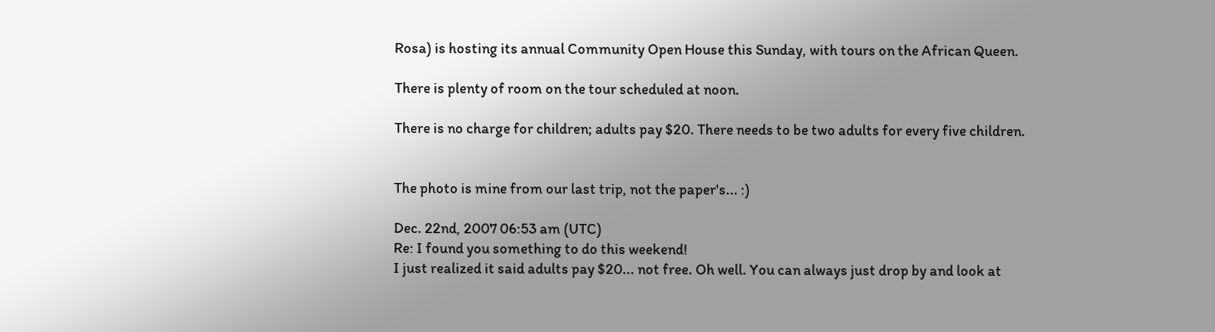Rosa) is hosting its annual Community Open House this Sunday, with tours on the African Queen.

There is plenty of room on the tour scheduled at noon.

There is no charge for children; adults pay $20. There needs to be two adults for every five children.


The photo is mine from our last trip, not the paper's... :)

Dec. 22nd, 2007 06:53 am (UTC)
Re: I found you something to do this weekend!
I just realized it said adults pay $20... not free. Oh well. You can always just drop by and look at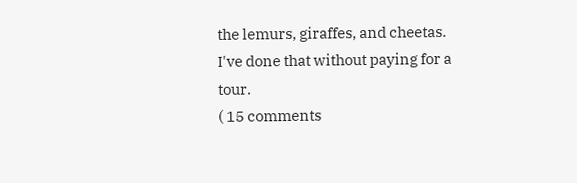the lemurs, giraffes, and cheetas. I've done that without paying for a tour.
( 15 comments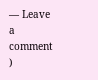— Leave a comment )